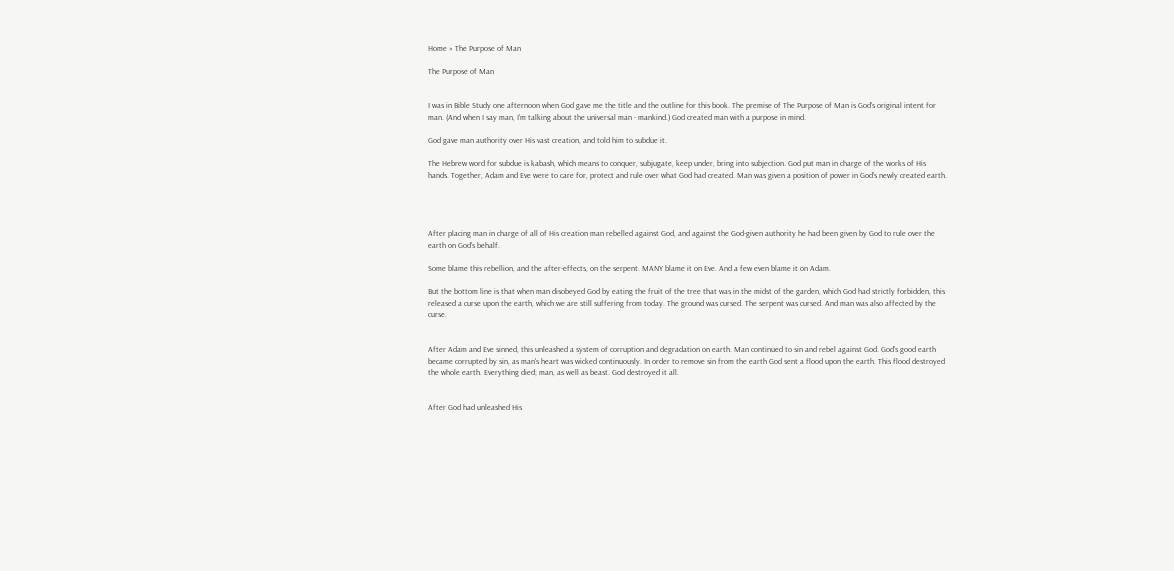Home » The Purpose of Man

The Purpose of Man


I was in Bible Study one afternoon when God gave me the title and the outline for this book. The premise of The Purpose of Man is God's original intent for man. (And when I say man, I'm talking about the universal man - mankind.) God created man with a purpose in mind.

God gave man authority over His vast creation, and told him to subdue it.

The Hebrew word for subdue is kabash, which means to conquer, subjugate, keep under, bring into subjection. God put man in charge of the works of His hands. Together, Adam and Eve were to care for, protect and rule over what God had created. Man was given a position of power in God's newly created earth.




After placing man in charge of all of His creation man rebelled against God, and against the God-given authority he had been given by God to rule over the earth on God's behalf.

Some blame this rebellion, and the after-effects, on the serpent. MANY blame it on Eve. And a few even blame it on Adam.

But the bottom line is that when man disobeyed God by eating the fruit of the tree that was in the midst of the garden, which God had strictly forbidden, this released a curse upon the earth, which we are still suffering from today. The ground was cursed. The serpent was cursed. And man was also affected by the curse.


After Adam and Eve sinned, this unleashed a system of corruption and degradation on earth. Man continued to sin and rebel against God. God's good earth became corrupted by sin, as man's heart was wicked continuously. In order to remove sin from the earth God sent a flood upon the earth. This flood destroyed the whole earth. Everything died; man, as well as beast. God destroyed it all.


After God had unleashed His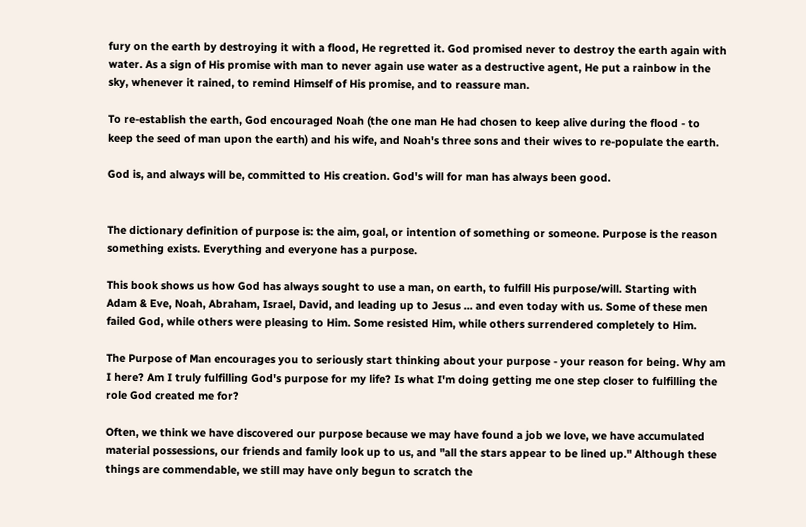fury on the earth by destroying it with a flood, He regretted it. God promised never to destroy the earth again with water. As a sign of His promise with man to never again use water as a destructive agent, He put a rainbow in the sky, whenever it rained, to remind Himself of His promise, and to reassure man.

To re-establish the earth, God encouraged Noah (the one man He had chosen to keep alive during the flood - to keep the seed of man upon the earth) and his wife, and Noah's three sons and their wives to re-populate the earth.

God is, and always will be, committed to His creation. God's will for man has always been good.


The dictionary definition of purpose is: the aim, goal, or intention of something or someone. Purpose is the reason something exists. Everything and everyone has a purpose.

This book shows us how God has always sought to use a man, on earth, to fulfill His purpose/will. Starting with Adam & Eve, Noah, Abraham, Israel, David, and leading up to Jesus ... and even today with us. Some of these men failed God, while others were pleasing to Him. Some resisted Him, while others surrendered completely to Him.

The Purpose of Man encourages you to seriously start thinking about your purpose - your reason for being. Why am I here? Am I truly fulfilling God's purpose for my life? Is what I'm doing getting me one step closer to fulfilling the role God created me for?

Often, we think we have discovered our purpose because we may have found a job we love, we have accumulated material possessions, our friends and family look up to us, and "all the stars appear to be lined up." Although these things are commendable, we still may have only begun to scratch the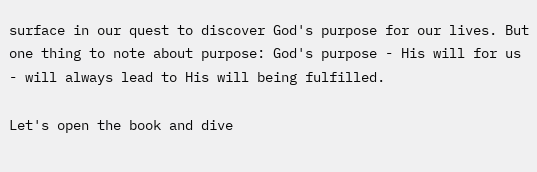surface in our quest to discover God's purpose for our lives. But one thing to note about purpose: God's purpose - His will for us - will always lead to His will being fulfilled.

Let's open the book and dive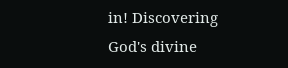in! Discovering God's divine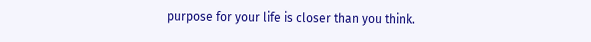purpose for your life is closer than you think.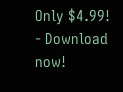Only $4.99!   - Download now!